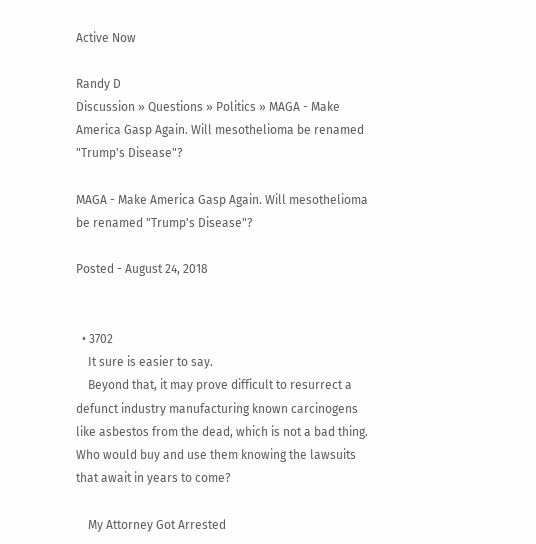Active Now

Randy D
Discussion » Questions » Politics » MAGA - Make America Gasp Again. Will mesothelioma be renamed "Trump's Disease"?

MAGA - Make America Gasp Again. Will mesothelioma be renamed "Trump's Disease"?

Posted - August 24, 2018


  • 3702
    It sure is easier to say.
    Beyond that, it may prove difficult to resurrect a defunct industry manufacturing known carcinogens like asbestos from the dead, which is not a bad thing. Who would buy and use them knowing the lawsuits that await in years to come?

    My Attorney Got Arrested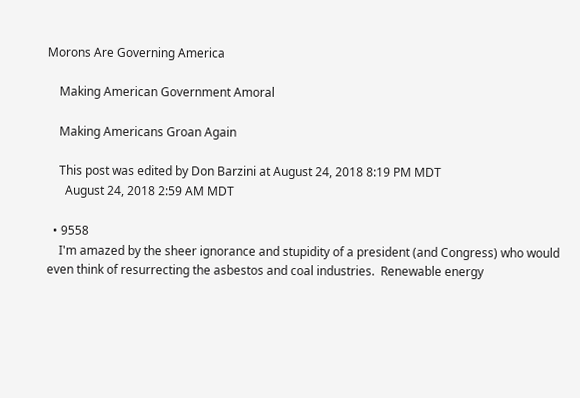Morons Are Governing America

    Making American Government Amoral

    Making Americans Groan Again

    This post was edited by Don Barzini at August 24, 2018 8:19 PM MDT
      August 24, 2018 2:59 AM MDT

  • 9558
    I'm amazed by the sheer ignorance and stupidity of a president (and Congress) who would even think of resurrecting the asbestos and coal industries.  Renewable energy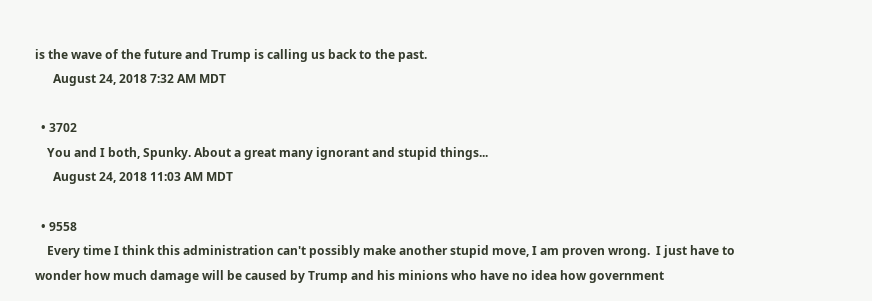is the wave of the future and Trump is calling us back to the past.
      August 24, 2018 7:32 AM MDT

  • 3702
    You and I both, Spunky. About a great many ignorant and stupid things...
      August 24, 2018 11:03 AM MDT

  • 9558
    Every time I think this administration can't possibly make another stupid move, I am proven wrong.  I just have to wonder how much damage will be caused by Trump and his minions who have no idea how government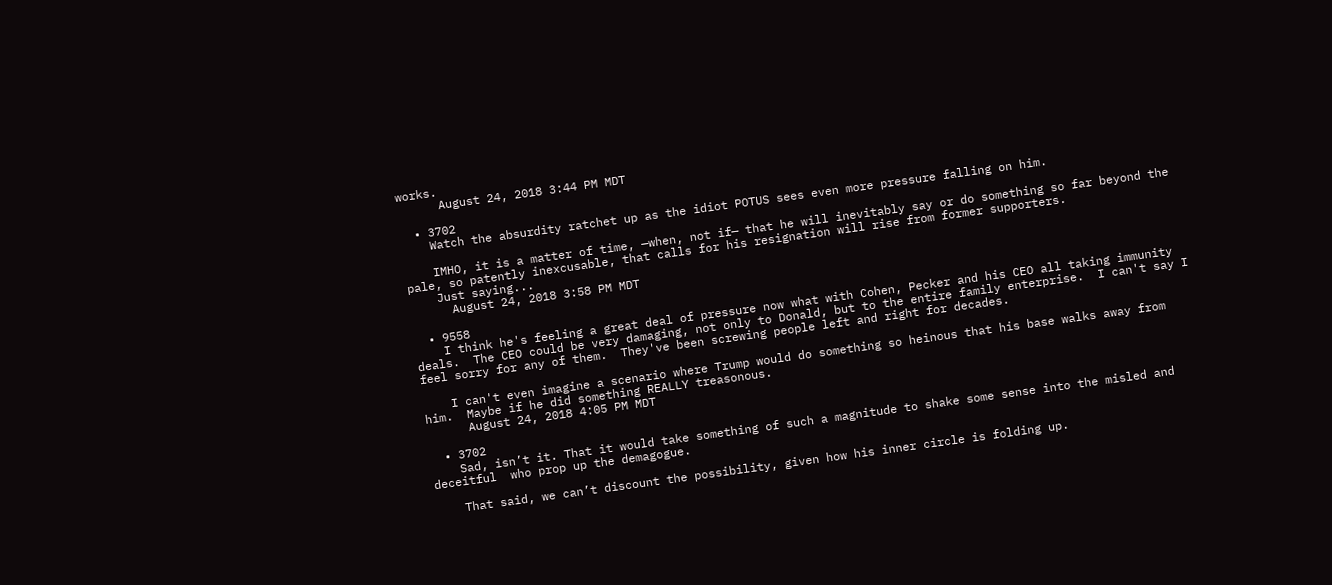works.
      August 24, 2018 3:44 PM MDT

  • 3702
    Watch the absurdity ratchet up as the idiot POTUS sees even more pressure falling on him.

    IMHO, it is a matter of time, —when, not if— that he will inevitably say or do something so far beyond the pale, so patently inexcusable, that calls for his resignation will rise from former supporters.
    Just saying...
      August 24, 2018 3:58 PM MDT

  • 9558
    I think he's feeling a great deal of pressure now what with Cohen, Pecker and his CEO all taking immunity deals.  The CEO could be very damaging, not only to Donald, but to the entire family enterprise.  I can't say I feel sorry for any of them.  They've been screwing people left and right for decades.

    I can't even imagine a scenario where Trump would do something so heinous that his base walks away from him.  Maybe if he did something REALLY treasonous.
      August 24, 2018 4:05 PM MDT

  • 3702
    Sad, isn’t it. That it would take something of such a magnitude to shake some sense into the misled and deceitful  who prop up the demagogue.

    That said, we can’t discount the possibility, given how his inner circle is folding up.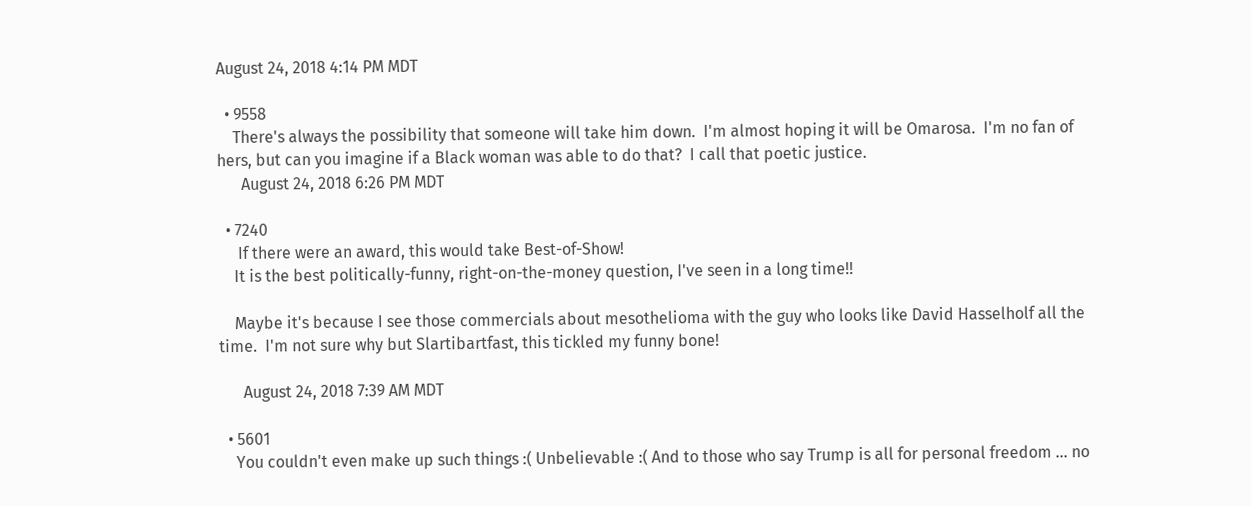August 24, 2018 4:14 PM MDT

  • 9558
    There's always the possibility that someone will take him down.  I'm almost hoping it will be Omarosa.  I'm no fan of hers, but can you imagine if a Black woman was able to do that?  I call that poetic justice.
      August 24, 2018 6:26 PM MDT

  • 7240
     If there were an award, this would take Best-of-Show!
    It is the best politically-funny, right-on-the-money question, I've seen in a long time!!

    Maybe it's because I see those commercials about mesothelioma with the guy who looks like David Hasselholf all the time.  I'm not sure why but Slartibartfast, this tickled my funny bone!

      August 24, 2018 7:39 AM MDT

  • 5601
    You couldn't even make up such things :( Unbelievable :( And to those who say Trump is all for personal freedom ... no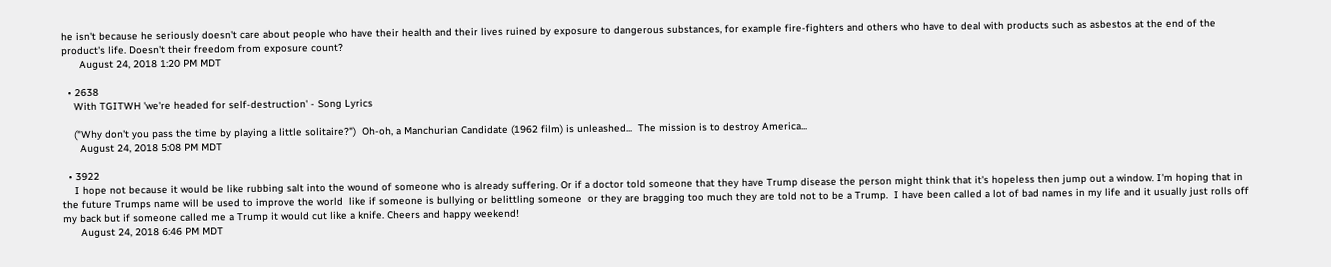he isn't because he seriously doesn't care about people who have their health and their lives ruined by exposure to dangerous substances, for example fire-fighters and others who have to deal with products such as asbestos at the end of the product's life. Doesn't their freedom from exposure count?
      August 24, 2018 1:20 PM MDT

  • 2638
    With TGITWH 'we're headed for self-destruction' - Song Lyrics

    ("Why don't you pass the time by playing a little solitaire?")  Oh-oh, a Manchurian Candidate (1962 film) is unleashed...  The mission is to destroy America...
      August 24, 2018 5:08 PM MDT

  • 3922
    I hope not because it would be like rubbing salt into the wound of someone who is already suffering. Or if a doctor told someone that they have Trump disease the person might think that it's hopeless then jump out a window. I'm hoping that in the future Trumps name will be used to improve the world  like if someone is bullying or belittling someone  or they are bragging too much they are told not to be a Trump.  I have been called a lot of bad names in my life and it usually just rolls off my back but if someone called me a Trump it would cut like a knife. Cheers and happy weekend!
      August 24, 2018 6:46 PM MDT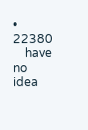• 22380
    have no idea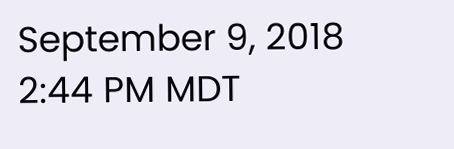September 9, 2018 2:44 PM MDT